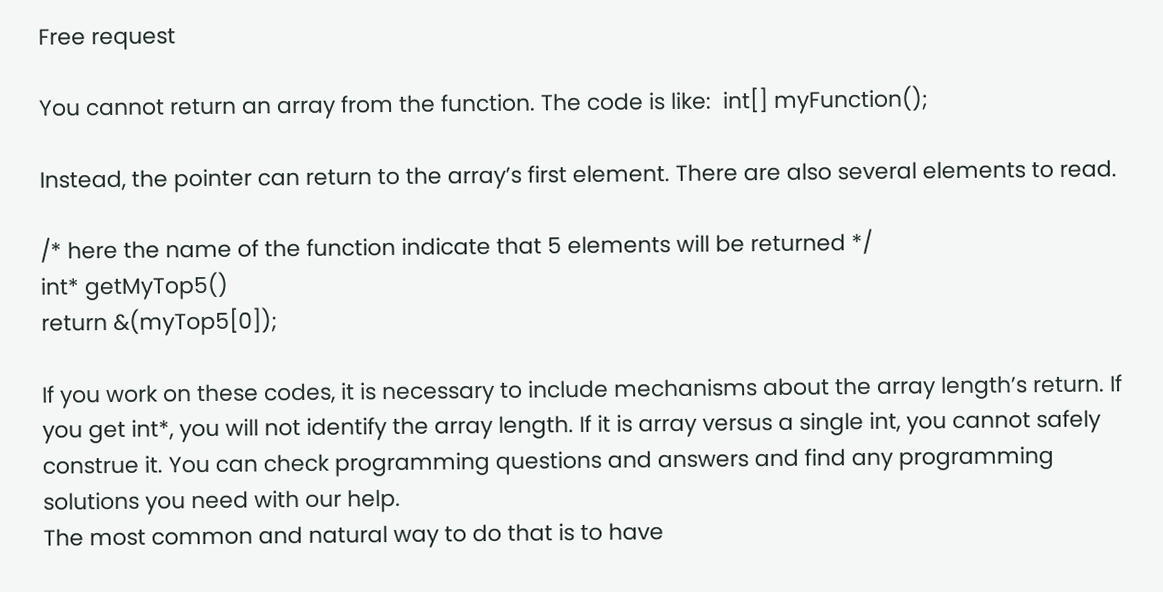Free request

You cannot return an array from the function. The code is like:  int[] myFunction();

Instead, the pointer can return to the array’s first element. There are also several elements to read.

/* here the name of the function indicate that 5 elements will be returned */
int* getMyTop5()
return &(myTop5[0]);

If you work on these codes, it is necessary to include mechanisms about the array length’s return. If you get int*, you will not identify the array length. If it is array versus a single int, you cannot safely construe it. You can check programming questions and answers and find any programming solutions you need with our help.
The most common and natural way to do that is to have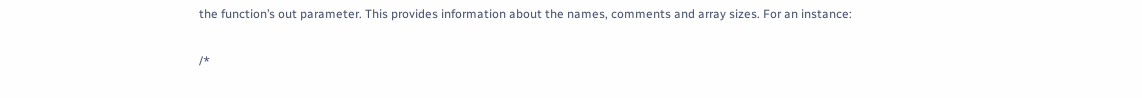the function’s out parameter. This provides information about the names, comments and array sizes. For an instance:

/*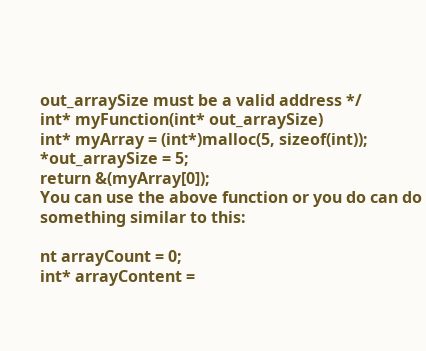out_arraySize must be a valid address */
int* myFunction(int* out_arraySize)
int* myArray = (int*)malloc(5, sizeof(int));
*out_arraySize = 5;
return &(myArray[0]);
You can use the above function or you do can do something similar to this:

nt arrayCount = 0;
int* arrayContent =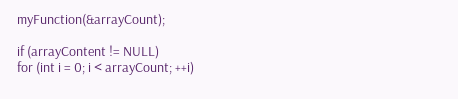myFunction(&arrayCount);

if (arrayContent != NULL)
for (int i = 0; i < arrayCount; ++i)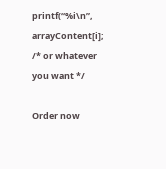printf(“%i\n”, arrayContent[i]; /* or whatever you want */

Order now